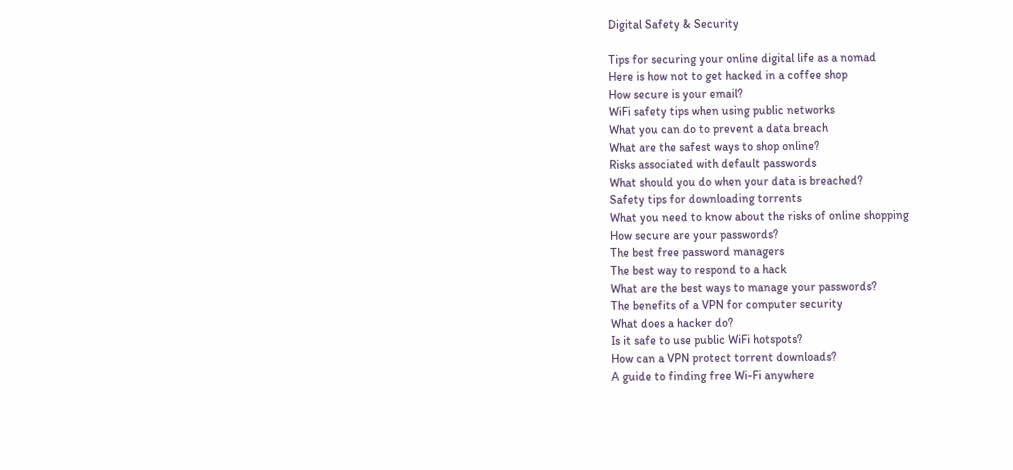Digital Safety & Security

Tips for securing your online digital life as a nomad
Here is how not to get hacked in a coffee shop
How secure is your email?
WiFi safety tips when using public networks
What you can do to prevent a data breach
What are the safest ways to shop online?
Risks associated with default passwords
What should you do when your data is breached?
Safety tips for downloading torrents
What you need to know about the risks of online shopping
How secure are your passwords?
The best free password managers
The best way to respond to a hack
What are the best ways to manage your passwords?
The benefits of a VPN for computer security
What does a hacker do?
Is it safe to use public WiFi hotspots?
How can a VPN protect torrent downloads?
A guide to finding free Wi-Fi anywhere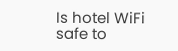Is hotel WiFi safe to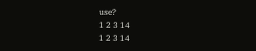use?
1 2 3 14
1 2 3 14